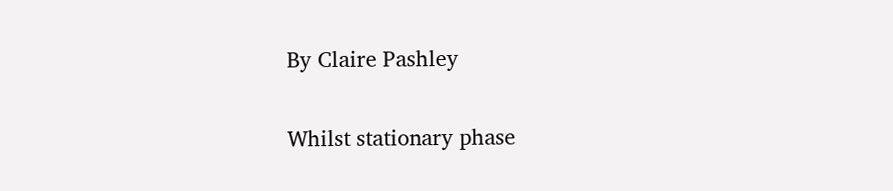By Claire Pashley

Whilst stationary phase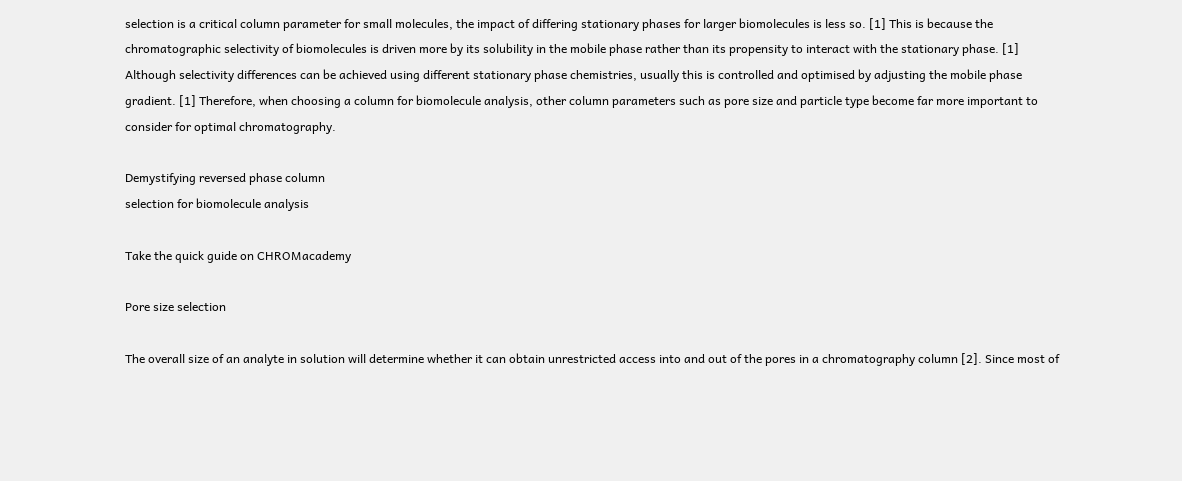selection is a critical column parameter for small molecules, the impact of differing stationary phases for larger biomolecules is less so. [1] This is because the chromatographic selectivity of biomolecules is driven more by its solubility in the mobile phase rather than its propensity to interact with the stationary phase. [1] Although selectivity differences can be achieved using different stationary phase chemistries, usually this is controlled and optimised by adjusting the mobile phase gradient. [1] Therefore, when choosing a column for biomolecule analysis, other column parameters such as pore size and particle type become far more important to consider for optimal chromatography.

Demystifying reversed phase column
selection for biomolecule analysis

Take the quick guide on CHROMacademy

Pore size selection

The overall size of an analyte in solution will determine whether it can obtain unrestricted access into and out of the pores in a chromatography column [2]. Since most of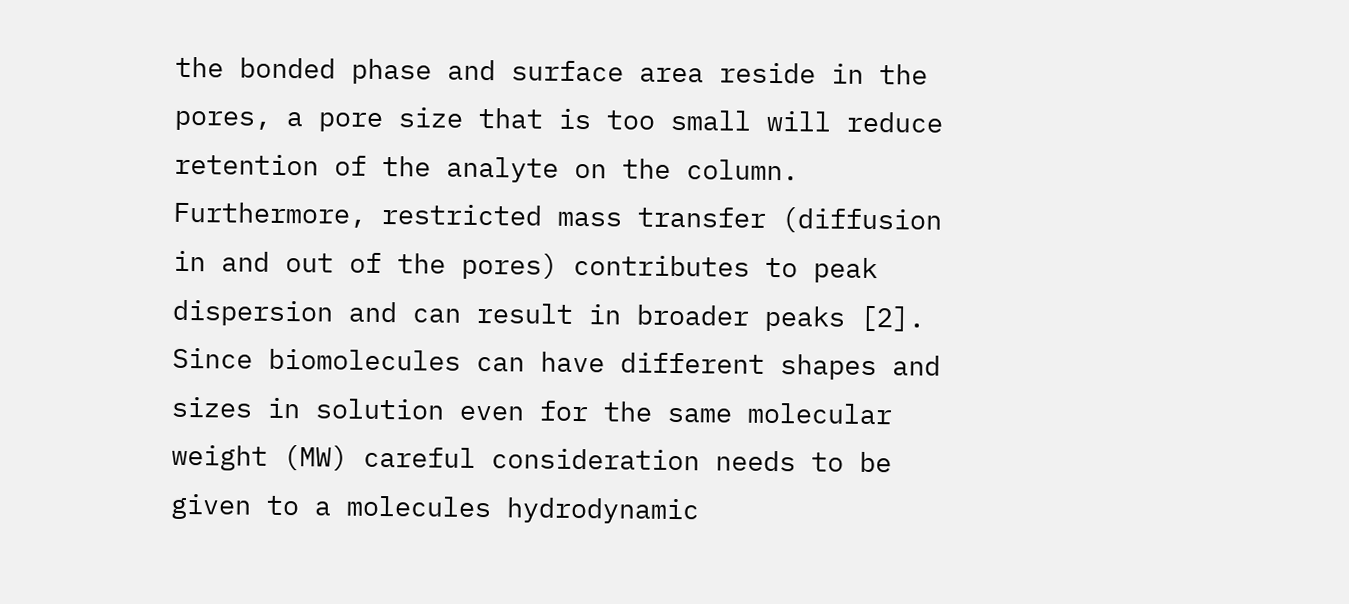the bonded phase and surface area reside in the pores, a pore size that is too small will reduce retention of the analyte on the column. Furthermore, restricted mass transfer (diffusion in and out of the pores) contributes to peak dispersion and can result in broader peaks [2]. Since biomolecules can have different shapes and sizes in solution even for the same molecular weight (MW) careful consideration needs to be given to a molecules hydrodynamic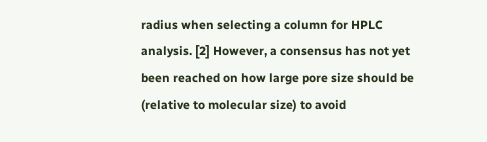radius when selecting a column for HPLC analysis. [2] However, a consensus has not yet been reached on how large pore size should be (relative to molecular size) to avoid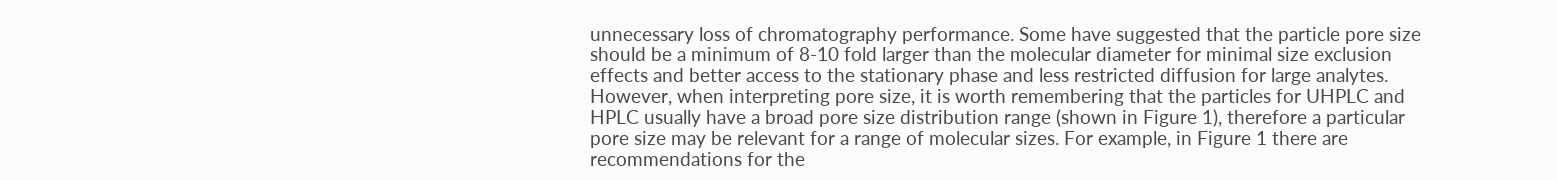unnecessary loss of chromatography performance. Some have suggested that the particle pore size should be a minimum of 8-10 fold larger than the molecular diameter for minimal size exclusion effects and better access to the stationary phase and less restricted diffusion for large analytes. However, when interpreting pore size, it is worth remembering that the particles for UHPLC and HPLC usually have a broad pore size distribution range (shown in Figure 1), therefore a particular pore size may be relevant for a range of molecular sizes. For example, in Figure 1 there are recommendations for the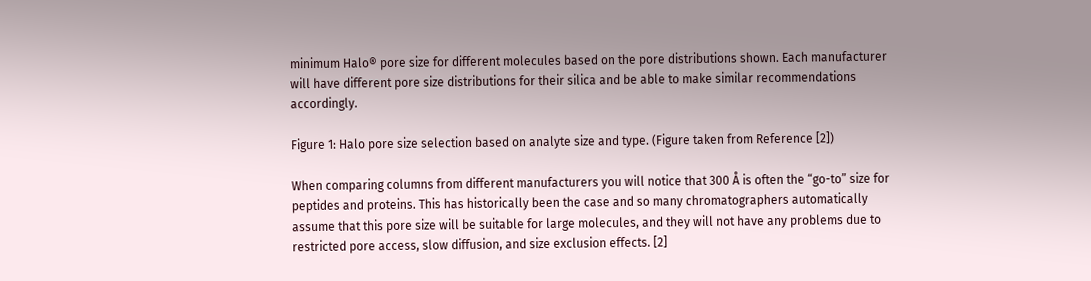minimum Halo® pore size for different molecules based on the pore distributions shown. Each manufacturer will have different pore size distributions for their silica and be able to make similar recommendations accordingly.

Figure 1: Halo pore size selection based on analyte size and type. (Figure taken from Reference [2])

When comparing columns from different manufacturers you will notice that 300 Å is often the “go-to” size for peptides and proteins. This has historically been the case and so many chromatographers automatically assume that this pore size will be suitable for large molecules, and they will not have any problems due to restricted pore access, slow diffusion, and size exclusion effects. [2]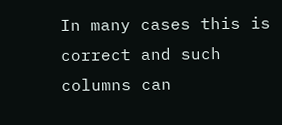In many cases this is correct and such columns can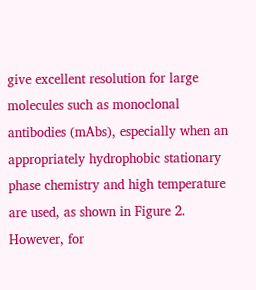give excellent resolution for large molecules such as monoclonal antibodies (mAbs), especially when an appropriately hydrophobic stationary phase chemistry and high temperature are used, as shown in Figure 2. However, for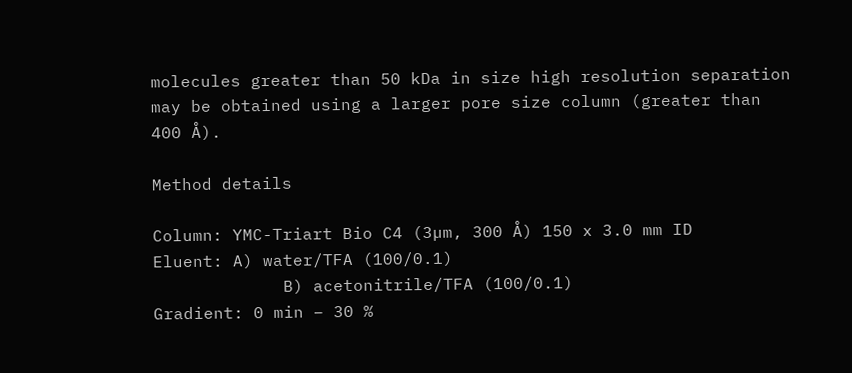molecules greater than 50 kDa in size high resolution separation may be obtained using a larger pore size column (greater than 400 Å).

Method details

Column: YMC-Triart Bio C4 (3µm, 300 Å) 150 x 3.0 mm ID
Eluent: A) water/TFA (100/0.1)
             B) acetonitrile/TFA (100/0.1)
Gradient: 0 min – 30 %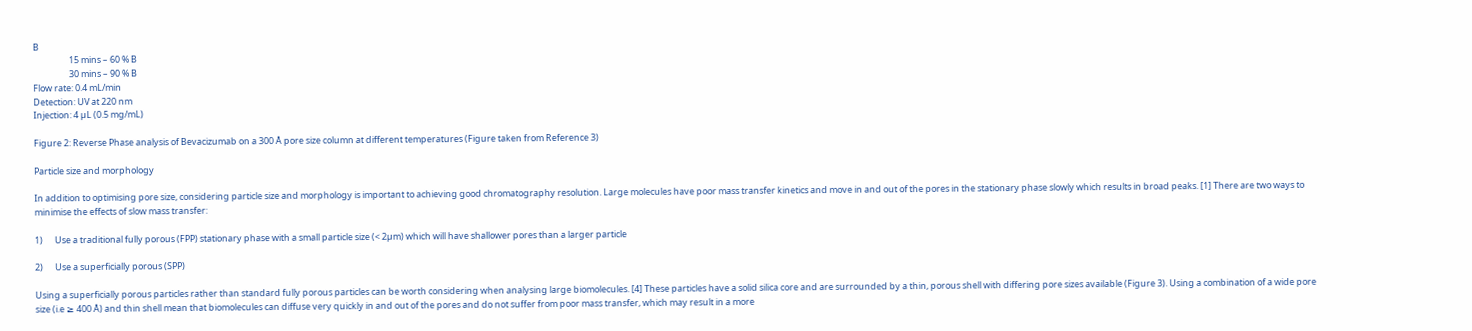B
                  15 mins – 60 % B
                  30 mins – 90 % B
Flow rate: 0.4 mL/min
Detection: UV at 220 nm
Injection: 4 µL (0.5 mg/mL)

Figure 2: Reverse Phase analysis of Bevacizumab on a 300 Å pore size column at different temperatures (Figure taken from Reference 3)

Particle size and morphology

In addition to optimising pore size, considering particle size and morphology is important to achieving good chromatography resolution. Large molecules have poor mass transfer kinetics and move in and out of the pores in the stationary phase slowly which results in broad peaks. [1] There are two ways to minimise the effects of slow mass transfer:

1)      Use a traditional fully porous (FPP) stationary phase with a small particle size (< 2µm) which will have shallower pores than a larger particle

2)      Use a superficially porous (SPP)

Using a superficially porous particles rather than standard fully porous particles can be worth considering when analysing large biomolecules. [4] These particles have a solid silica core and are surrounded by a thin, porous shell with differing pore sizes available (Figure 3). Using a combination of a wide pore size (i.e ≥ 400 Å) and thin shell mean that biomolecules can diffuse very quickly in and out of the pores and do not suffer from poor mass transfer, which may result in a more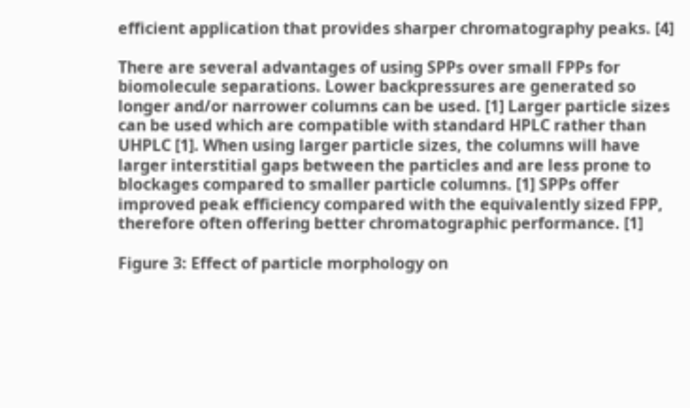efficient application that provides sharper chromatography peaks. [4]

There are several advantages of using SPPs over small FPPs for biomolecule separations. Lower backpressures are generated so longer and/or narrower columns can be used. [1] Larger particle sizes can be used which are compatible with standard HPLC rather than UHPLC [1]. When using larger particle sizes, the columns will have larger interstitial gaps between the particles and are less prone to blockages compared to smaller particle columns. [1] SPPs offer improved peak efficiency compared with the equivalently sized FPP, therefore often offering better chromatographic performance. [1]

Figure 3: Effect of particle morphology on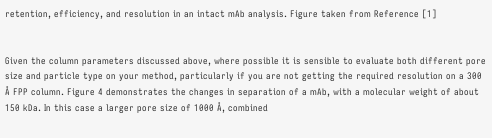retention, efficiency, and resolution in an intact mAb analysis. Figure taken from Reference [1]


Given the column parameters discussed above, where possible it is sensible to evaluate both different pore size and particle type on your method, particularly if you are not getting the required resolution on a 300 Å FPP column. Figure 4 demonstrates the changes in separation of a mAb, with a molecular weight of about 150 kDa. In this case a larger pore size of 1000 Å, combined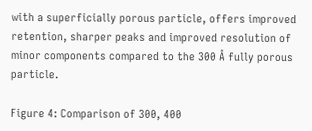with a superficially porous particle, offers improved retention, sharper peaks and improved resolution of minor components compared to the 300 Å fully porous particle.

Figure 4: Comparison of 300, 400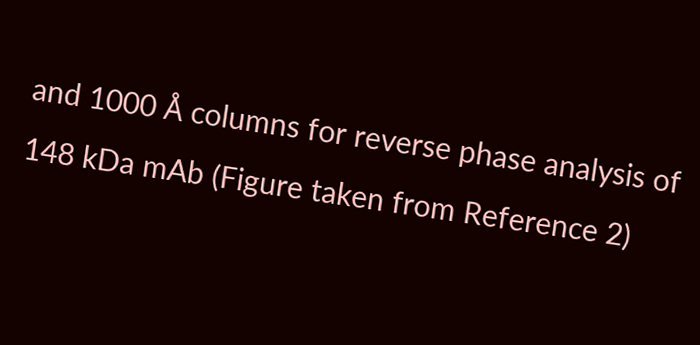and 1000 Å columns for reverse phase analysis of 148 kDa mAb (Figure taken from Reference 2)